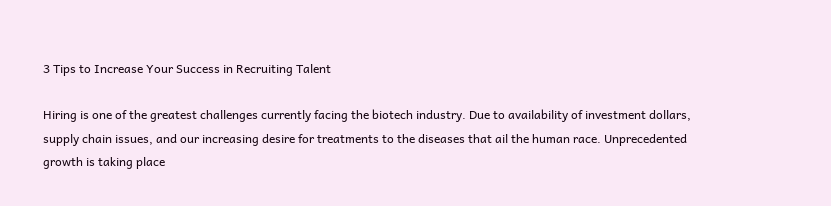3 Tips to Increase Your Success in Recruiting Talent

Hiring is one of the greatest challenges currently facing the biotech industry. Due to availability of investment dollars, supply chain issues, and our increasing desire for treatments to the diseases that ail the human race. Unprecedented growth is taking place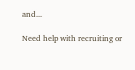and...

Need help with recruiting or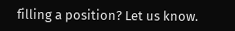filling a position? Let us know.